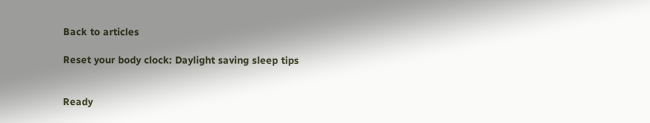Back to articles

Reset your body clock: Daylight saving sleep tips


Ready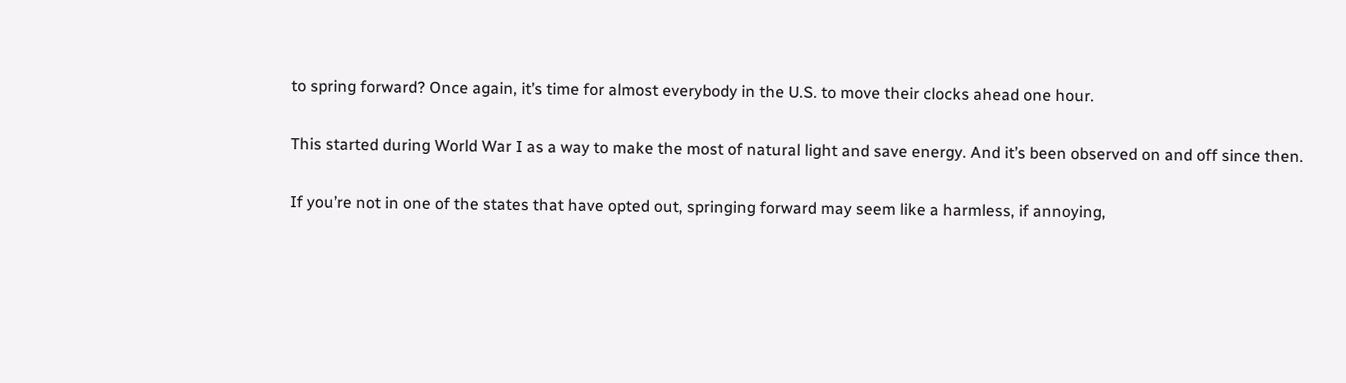to spring forward? Once again, it’s time for almost everybody in the U.S. to move their clocks ahead one hour.

This started during World War I as a way to make the most of natural light and save energy. And it’s been observed on and off since then.

If you’re not in one of the states that have opted out, springing forward may seem like a harmless, if annoying,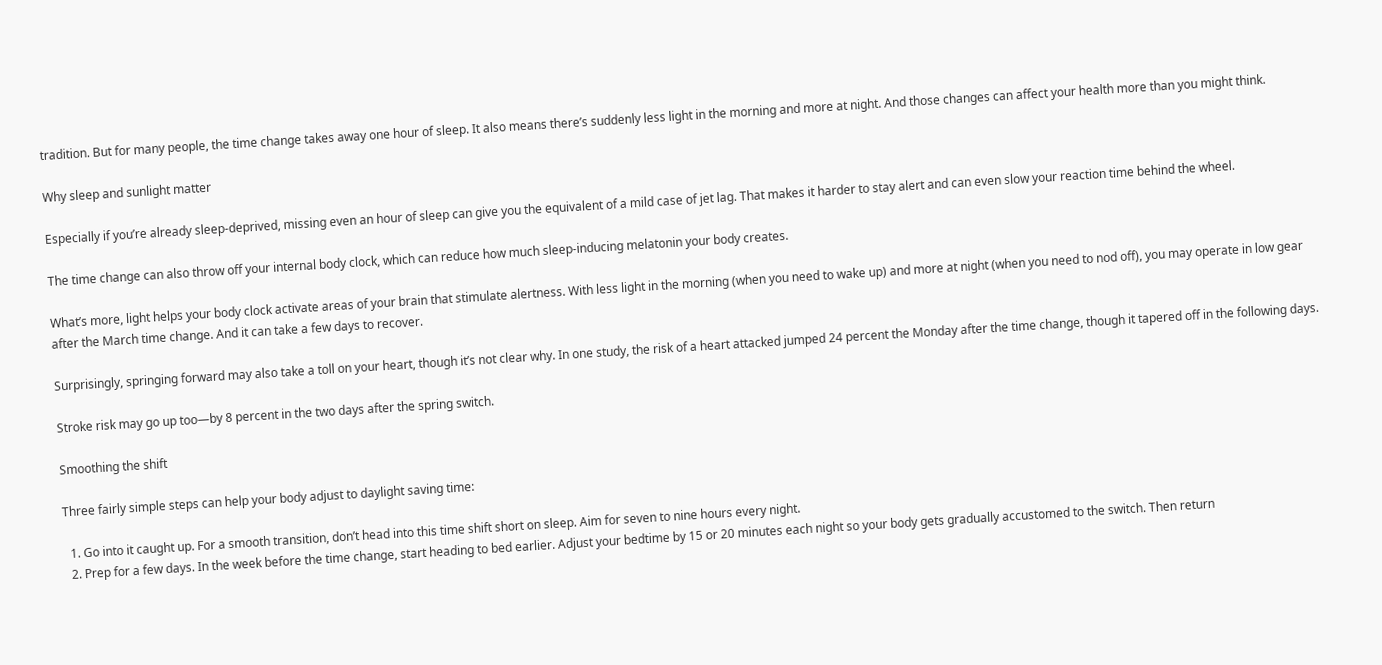tradition. But for many people, the time change takes away one hour of sleep. It also means there’s suddenly less light in the morning and more at night. And those changes can affect your health more than you might think.

Why sleep and sunlight matter

Especially if you’re already sleep-deprived, missing even an hour of sleep can give you the equivalent of a mild case of jet lag. That makes it harder to stay alert and can even slow your reaction time behind the wheel.

The time change can also throw off your internal body clock, which can reduce how much sleep-inducing melatonin your body creates.

What’s more, light helps your body clock activate areas of your brain that stimulate alertness. With less light in the morning (when you need to wake up) and more at night (when you need to nod off), you may operate in low gear after the March time change. And it can take a few days to recover.

Surprisingly, springing forward may also take a toll on your heart, though it’s not clear why. In one study, the risk of a heart attacked jumped 24 percent the Monday after the time change, though it tapered off in the following days.

Stroke risk may go up too—by 8 percent in the two days after the spring switch.

Smoothing the shift

Three fairly simple steps can help your body adjust to daylight saving time:

  1. Go into it caught up. For a smooth transition, don’t head into this time shift short on sleep. Aim for seven to nine hours every night.
  2. Prep for a few days. In the week before the time change, start heading to bed earlier. Adjust your bedtime by 15 or 20 minutes each night so your body gets gradually accustomed to the switch. Then return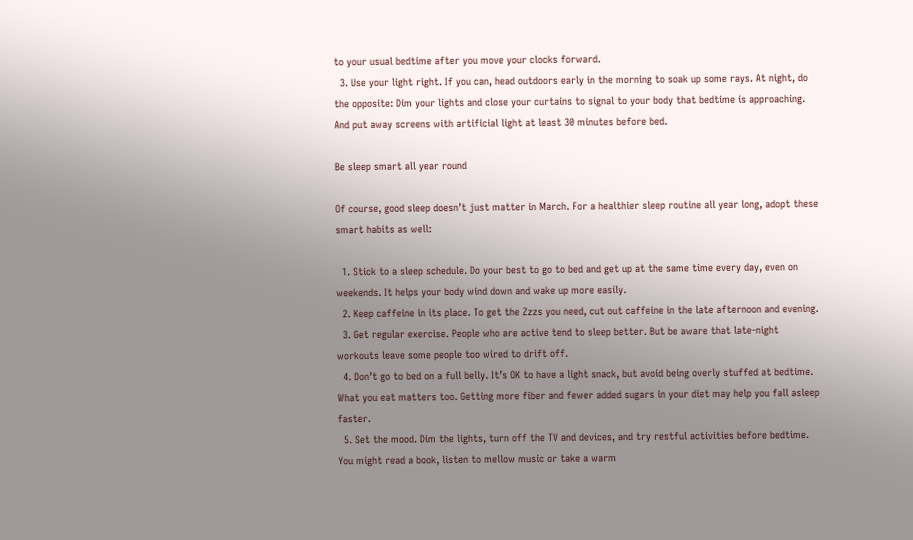to your usual bedtime after you move your clocks forward.
  3. Use your light right. If you can, head outdoors early in the morning to soak up some rays. At night, do the opposite: Dim your lights and close your curtains to signal to your body that bedtime is approaching. And put away screens with artificial light at least 30 minutes before bed.

Be sleep smart all year round

Of course, good sleep doesn’t just matter in March. For a healthier sleep routine all year long, adopt these smart habits as well:

  1. Stick to a sleep schedule. Do your best to go to bed and get up at the same time every day, even on weekends. It helps your body wind down and wake up more easily.
  2. Keep caffeine in its place. To get the Zzzs you need, cut out caffeine in the late afternoon and evening.
  3. Get regular exercise. People who are active tend to sleep better. But be aware that late-night workouts leave some people too wired to drift off.
  4. Don’t go to bed on a full belly. It’s OK to have a light snack, but avoid being overly stuffed at bedtime. What you eat matters too. Getting more fiber and fewer added sugars in your diet may help you fall asleep faster.
  5. Set the mood. Dim the lights, turn off the TV and devices, and try restful activities before bedtime. You might read a book, listen to mellow music or take a warm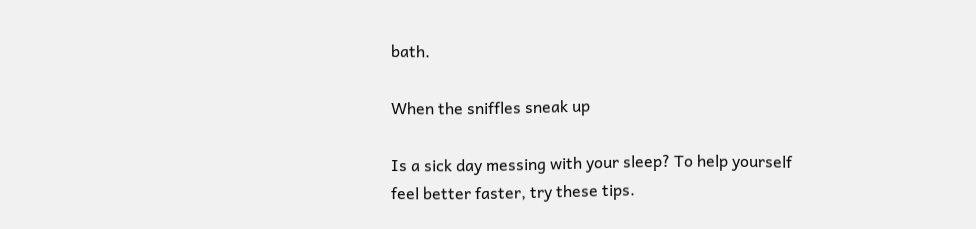bath.

When the sniffles sneak up

Is a sick day messing with your sleep? To help yourself feel better faster, try these tips.